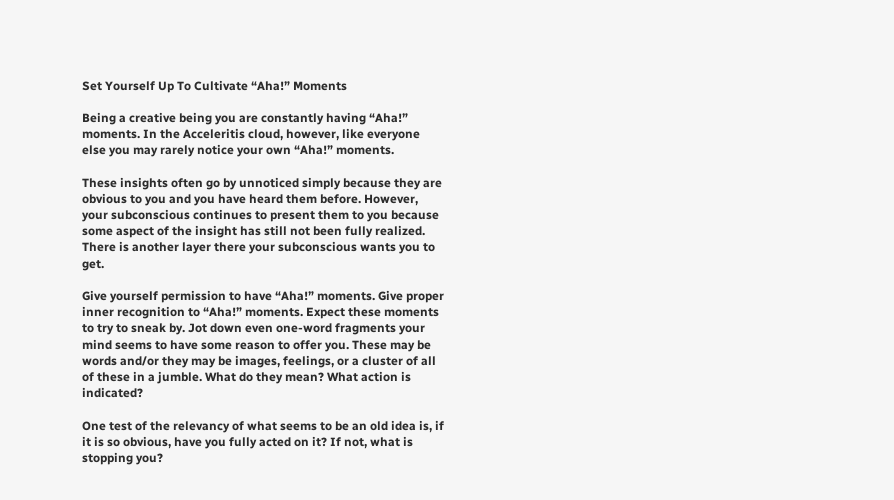Set Yourself Up To Cultivate “Aha!” Moments

Being a creative being you are constantly having “Aha!” moments. In the Acceleritis cloud, however, like everyone else you may rarely notice your own “Aha!” moments.

These insights often go by unnoticed simply because they are obvious to you and you have heard them before. However, your subconscious continues to present them to you because some aspect of the insight has still not been fully realized. There is another layer there your subconscious wants you to get.

Give yourself permission to have “Aha!” moments. Give proper inner recognition to “Aha!” moments. Expect these moments to try to sneak by. Jot down even one-word fragments your mind seems to have some reason to offer you. These may be words and/or they may be images, feelings, or a cluster of all of these in a jumble. What do they mean? What action is indicated?

One test of the relevancy of what seems to be an old idea is, if it is so obvious, have you fully acted on it? If not, what is stopping you?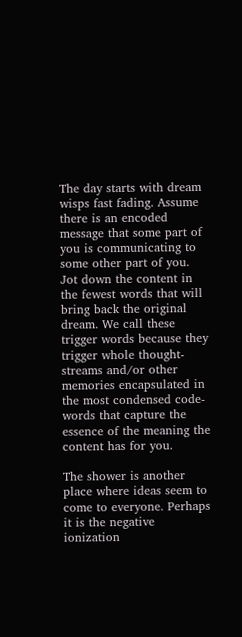The day starts with dream wisps fast fading. Assume there is an encoded message that some part of you is communicating to some other part of you. Jot down the content in the fewest words that will bring back the original dream. We call these trigger words because they trigger whole thought-streams and/or other memories encapsulated in the most condensed code-words that capture the essence of the meaning the content has for you.

The shower is another place where ideas seem to come to everyone. Perhaps it is the negative ionization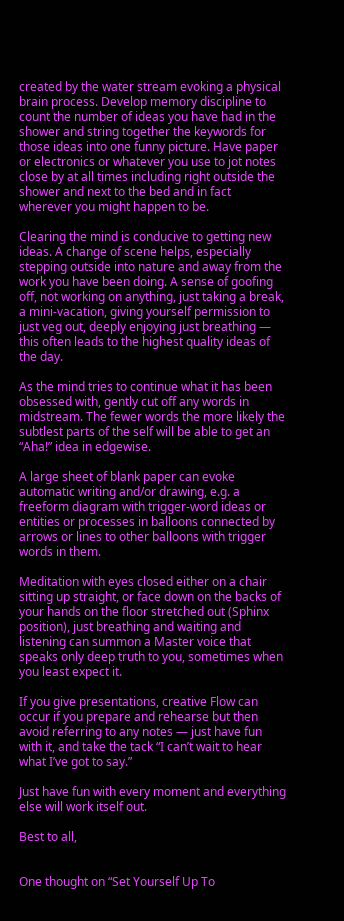created by the water stream evoking a physical brain process. Develop memory discipline to count the number of ideas you have had in the shower and string together the keywords for those ideas into one funny picture. Have paper or electronics or whatever you use to jot notes close by at all times including right outside the shower and next to the bed and in fact wherever you might happen to be.

Clearing the mind is conducive to getting new ideas. A change of scene helps, especially stepping outside into nature and away from the work you have been doing. A sense of goofing off, not working on anything, just taking a break, a mini-vacation, giving yourself permission to just veg out, deeply enjoying just breathing — this often leads to the highest quality ideas of the day.

As the mind tries to continue what it has been obsessed with, gently cut off any words in midstream. The fewer words the more likely the subtlest parts of the self will be able to get an “Aha!” idea in edgewise.

A large sheet of blank paper can evoke automatic writing and/or drawing, e.g. a freeform diagram with trigger-word ideas or entities or processes in balloons connected by arrows or lines to other balloons with trigger words in them.

Meditation with eyes closed either on a chair sitting up straight, or face down on the backs of your hands on the floor stretched out (Sphinx position), just breathing and waiting and listening can summon a Master voice that speaks only deep truth to you, sometimes when you least expect it.

If you give presentations, creative Flow can occur if you prepare and rehearse but then avoid referring to any notes — just have fun with it, and take the tack “I can’t wait to hear what I’ve got to say.”

Just have fun with every moment and everything else will work itself out.

Best to all,


One thought on “Set Yourself Up To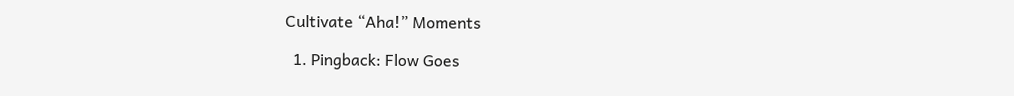Cultivate “Aha!” Moments

  1. Pingback: Flow Goes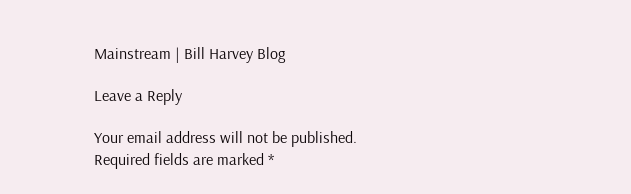Mainstream | Bill Harvey Blog

Leave a Reply

Your email address will not be published. Required fields are marked *